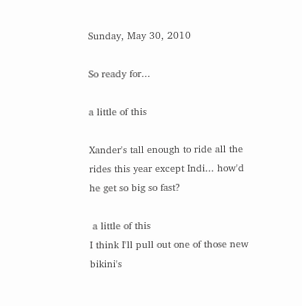Sunday, May 30, 2010

So ready for...

a little of this

Xander's tall enough to ride all the rides this year except Indi... how'd he get so big so fast?

 a little of this
I think I'll pull out one of those new bikini's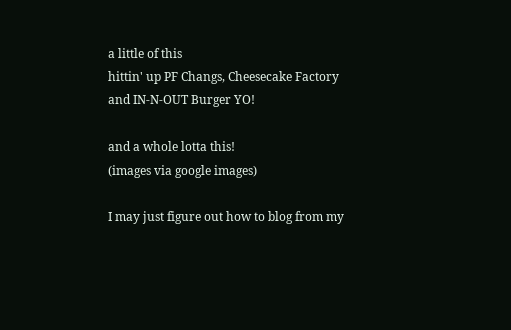a little of this
hittin' up PF Changs, Cheesecake Factory and IN-N-OUT Burger YO!

and a whole lotta this!
(images via google images)

I may just figure out how to blog from my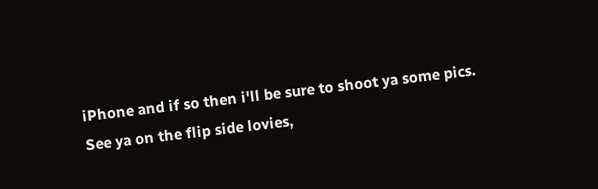iPhone and if so then i'll be sure to shoot ya some pics.
See ya on the flip side lovies,